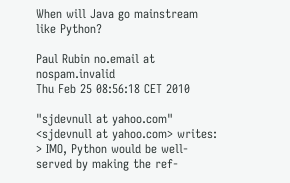When will Java go mainstream like Python?

Paul Rubin no.email at nospam.invalid
Thu Feb 25 08:56:18 CET 2010

"sjdevnull at yahoo.com" <sjdevnull at yahoo.com> writes:
> IMO, Python would be well-served by making the ref-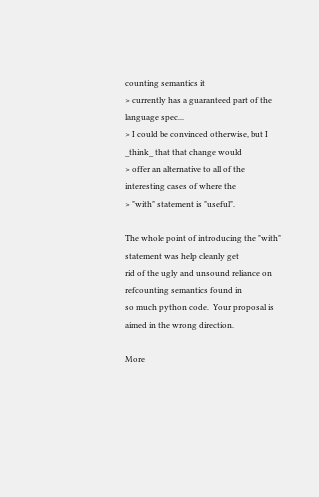counting semantics it
> currently has a guaranteed part of the language spec...
> I could be convinced otherwise, but I _think_ that that change would
> offer an alternative to all of the interesting cases of where the
> "with" statement is "useful".

The whole point of introducing the "with" statement was help cleanly get
rid of the ugly and unsound reliance on refcounting semantics found in
so much python code.  Your proposal is aimed in the wrong direction.

More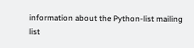information about the Python-list mailing list